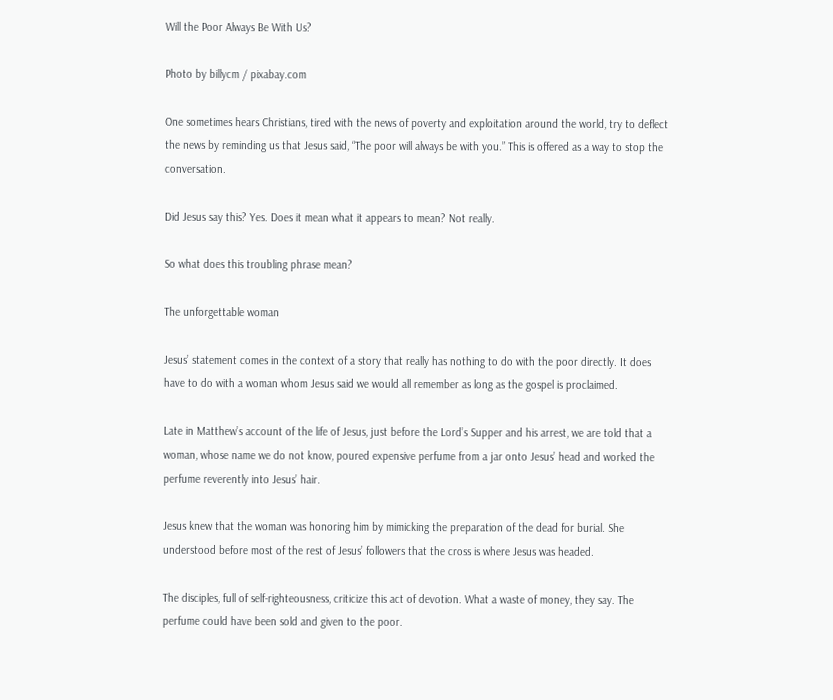Will the Poor Always Be With Us?

Photo by billycm / pixabay.com

One sometimes hears Christians, tired with the news of poverty and exploitation around the world, try to deflect the news by reminding us that Jesus said, “The poor will always be with you.” This is offered as a way to stop the conversation.

Did Jesus say this? Yes. Does it mean what it appears to mean? Not really.

So what does this troubling phrase mean?

The unforgettable woman

Jesus’ statement comes in the context of a story that really has nothing to do with the poor directly. It does have to do with a woman whom Jesus said we would all remember as long as the gospel is proclaimed.

Late in Matthew’s account of the life of Jesus, just before the Lord’s Supper and his arrest, we are told that a woman, whose name we do not know, poured expensive perfume from a jar onto Jesus’ head and worked the perfume reverently into Jesus’ hair.

Jesus knew that the woman was honoring him by mimicking the preparation of the dead for burial. She understood before most of the rest of Jesus’ followers that the cross is where Jesus was headed.

The disciples, full of self-righteousness, criticize this act of devotion. What a waste of money, they say. The perfume could have been sold and given to the poor.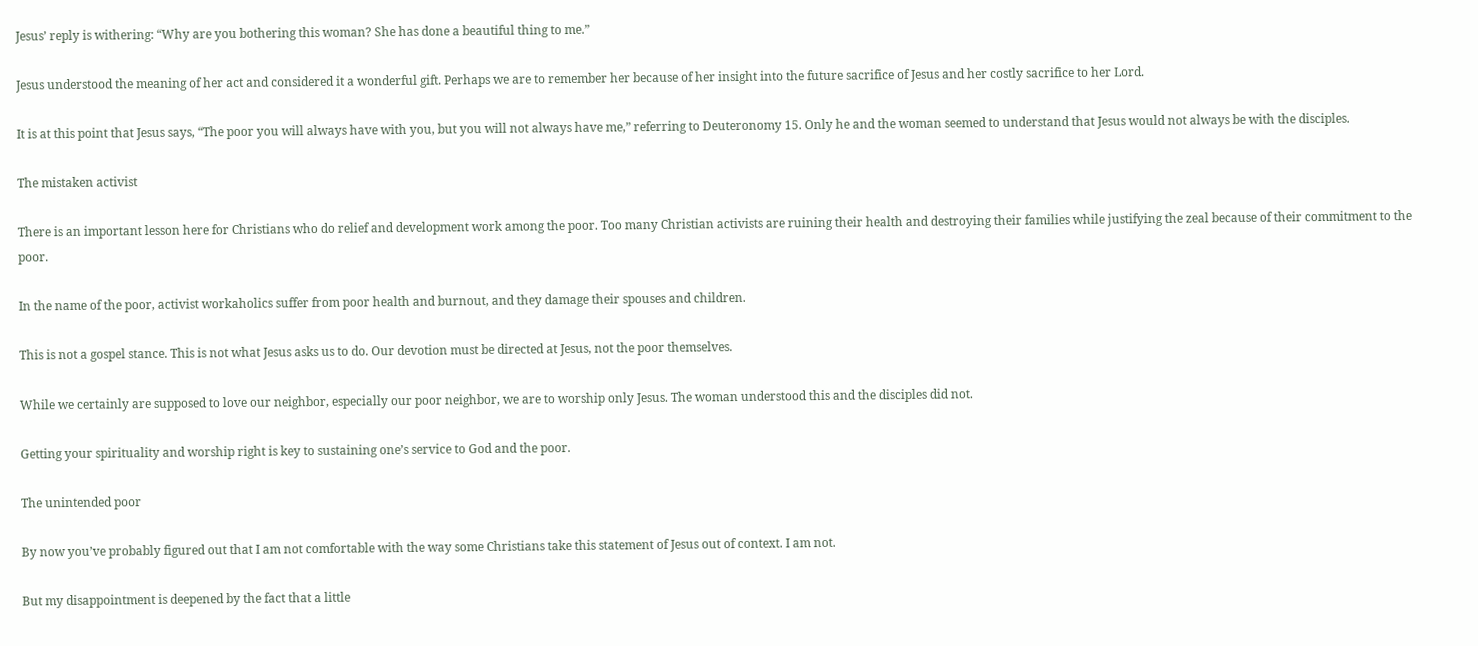Jesus’ reply is withering: “Why are you bothering this woman? She has done a beautiful thing to me.”

Jesus understood the meaning of her act and considered it a wonderful gift. Perhaps we are to remember her because of her insight into the future sacrifice of Jesus and her costly sacrifice to her Lord.

It is at this point that Jesus says, “The poor you will always have with you, but you will not always have me,” referring to Deuteronomy 15. Only he and the woman seemed to understand that Jesus would not always be with the disciples.

The mistaken activist

There is an important lesson here for Christians who do relief and development work among the poor. Too many Christian activists are ruining their health and destroying their families while justifying the zeal because of their commitment to the poor.

In the name of the poor, activist workaholics suffer from poor health and burnout, and they damage their spouses and children.

This is not a gospel stance. This is not what Jesus asks us to do. Our devotion must be directed at Jesus, not the poor themselves.

While we certainly are supposed to love our neighbor, especially our poor neighbor, we are to worship only Jesus. The woman understood this and the disciples did not.

Getting your spirituality and worship right is key to sustaining one’s service to God and the poor.

The unintended poor

By now you’ve probably figured out that I am not comfortable with the way some Christians take this statement of Jesus out of context. I am not.

But my disappointment is deepened by the fact that a little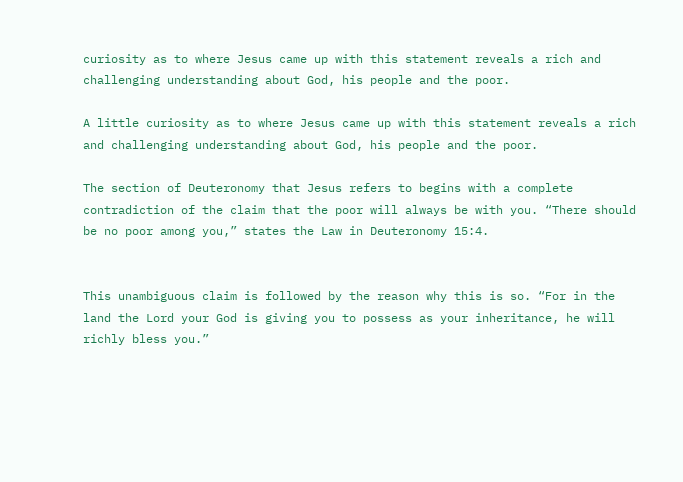curiosity as to where Jesus came up with this statement reveals a rich and challenging understanding about God, his people and the poor.

A little curiosity as to where Jesus came up with this statement reveals a rich and challenging understanding about God, his people and the poor.

The section of Deuteronomy that Jesus refers to begins with a complete contradiction of the claim that the poor will always be with you. “There should be no poor among you,” states the Law in Deuteronomy 15:4.


This unambiguous claim is followed by the reason why this is so. “For in the land the Lord your God is giving you to possess as your inheritance, he will richly bless you.”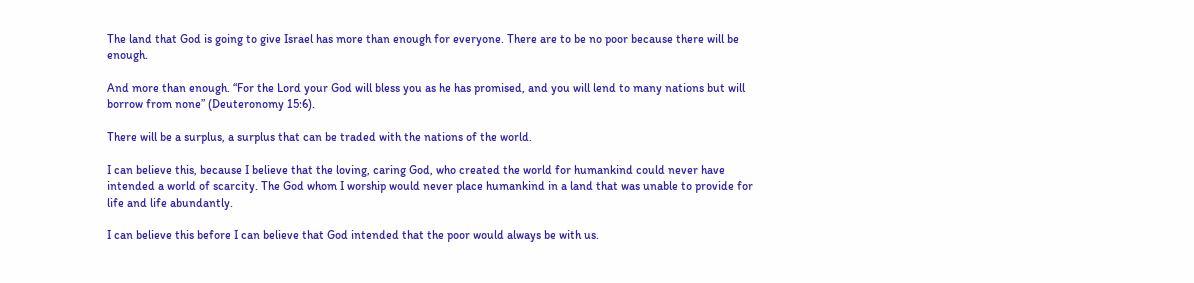The land that God is going to give Israel has more than enough for everyone. There are to be no poor because there will be enough.

And more than enough. “For the Lord your God will bless you as he has promised, and you will lend to many nations but will borrow from none” (Deuteronomy 15:6).

There will be a surplus, a surplus that can be traded with the nations of the world.

I can believe this, because I believe that the loving, caring God, who created the world for humankind could never have intended a world of scarcity. The God whom I worship would never place humankind in a land that was unable to provide for life and life abundantly.

I can believe this before I can believe that God intended that the poor would always be with us.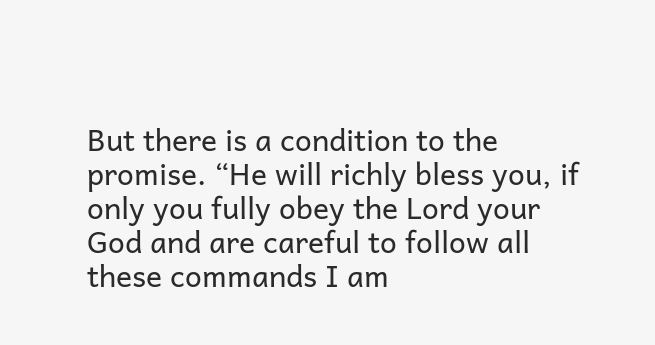But there is a condition to the promise. “He will richly bless you, if only you fully obey the Lord your God and are careful to follow all these commands I am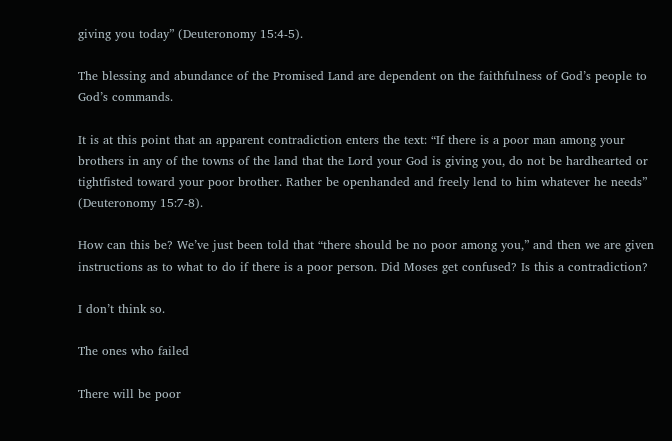giving you today” (Deuteronomy 15:4-5).

The blessing and abundance of the Promised Land are dependent on the faithfulness of God’s people to God’s commands.

It is at this point that an apparent contradiction enters the text: “If there is a poor man among your brothers in any of the towns of the land that the Lord your God is giving you, do not be hardhearted or tightfisted toward your poor brother. Rather be openhanded and freely lend to him whatever he needs” (Deuteronomy 15:7-8).

How can this be? We’ve just been told that “there should be no poor among you,” and then we are given instructions as to what to do if there is a poor person. Did Moses get confused? Is this a contradiction?

I don’t think so.

The ones who failed

There will be poor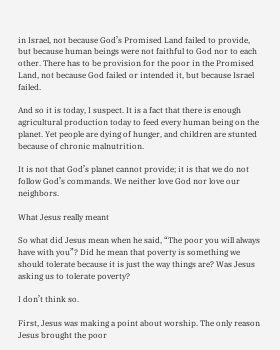in Israel, not because God’s Promised Land failed to provide, but because human beings were not faithful to God nor to each other. There has to be provision for the poor in the Promised Land, not because God failed or intended it, but because Israel failed.

And so it is today, I suspect. It is a fact that there is enough agricultural production today to feed every human being on the planet. Yet people are dying of hunger, and children are stunted because of chronic malnutrition.

It is not that God’s planet cannot provide; it is that we do not follow God’s commands. We neither love God nor love our neighbors.

What Jesus really meant

So what did Jesus mean when he said, “The poor you will always have with you”? Did he mean that poverty is something we should tolerate because it is just the way things are? Was Jesus asking us to tolerate poverty?

I don’t think so.

First, Jesus was making a point about worship. The only reason Jesus brought the poor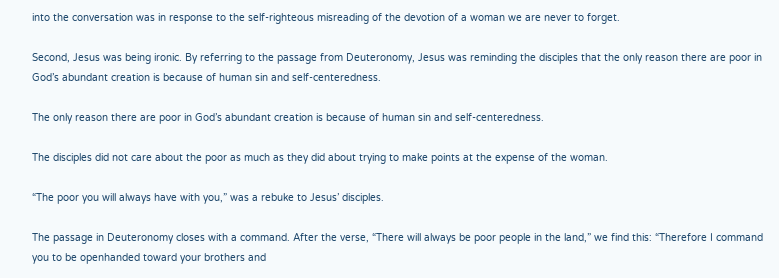into the conversation was in response to the self-righteous misreading of the devotion of a woman we are never to forget.

Second, Jesus was being ironic. By referring to the passage from Deuteronomy, Jesus was reminding the disciples that the only reason there are poor in God’s abundant creation is because of human sin and self-centeredness.

The only reason there are poor in God’s abundant creation is because of human sin and self-centeredness.

The disciples did not care about the poor as much as they did about trying to make points at the expense of the woman.

“The poor you will always have with you,” was a rebuke to Jesus’ disciples.

The passage in Deuteronomy closes with a command. After the verse, “There will always be poor people in the land,” we find this: “Therefore I command you to be openhanded toward your brothers and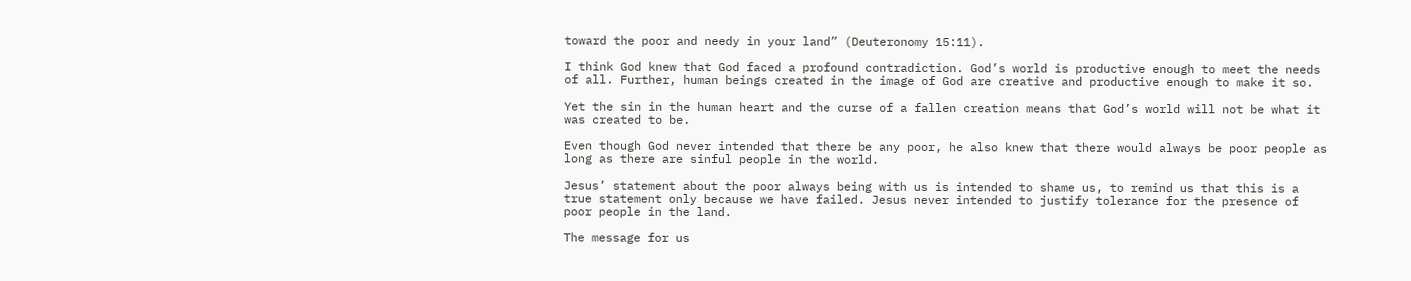toward the poor and needy in your land” (Deuteronomy 15:11).

I think God knew that God faced a profound contradiction. God’s world is productive enough to meet the needs of all. Further, human beings created in the image of God are creative and productive enough to make it so.

Yet the sin in the human heart and the curse of a fallen creation means that God’s world will not be what it was created to be.

Even though God never intended that there be any poor, he also knew that there would always be poor people as long as there are sinful people in the world.

Jesus’ statement about the poor always being with us is intended to shame us, to remind us that this is a true statement only because we have failed. Jesus never intended to justify tolerance for the presence of poor people in the land.

The message for us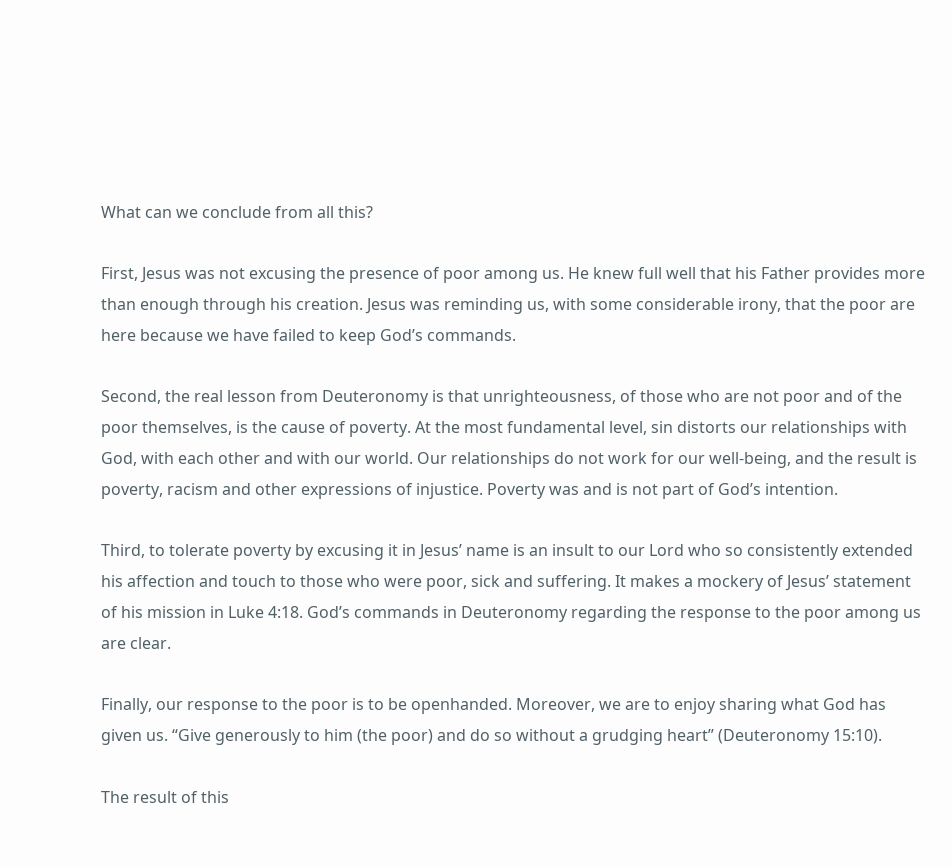What can we conclude from all this?

First, Jesus was not excusing the presence of poor among us. He knew full well that his Father provides more than enough through his creation. Jesus was reminding us, with some considerable irony, that the poor are here because we have failed to keep God’s commands.

Second, the real lesson from Deuteronomy is that unrighteousness, of those who are not poor and of the poor themselves, is the cause of poverty. At the most fundamental level, sin distorts our relationships with God, with each other and with our world. Our relationships do not work for our well-being, and the result is poverty, racism and other expressions of injustice. Poverty was and is not part of God’s intention.

Third, to tolerate poverty by excusing it in Jesus’ name is an insult to our Lord who so consistently extended his affection and touch to those who were poor, sick and suffering. It makes a mockery of Jesus’ statement of his mission in Luke 4:18. God’s commands in Deuteronomy regarding the response to the poor among us are clear.

Finally, our response to the poor is to be openhanded. Moreover, we are to enjoy sharing what God has given us. “Give generously to him (the poor) and do so without a grudging heart” (Deuteronomy 15:10).

The result of this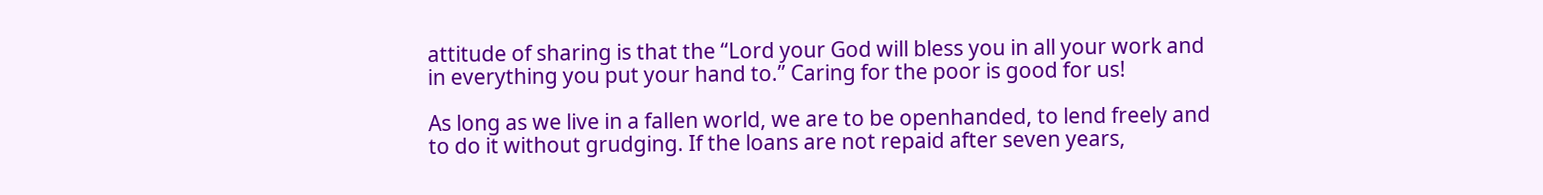attitude of sharing is that the “Lord your God will bless you in all your work and in everything you put your hand to.” Caring for the poor is good for us!

As long as we live in a fallen world, we are to be openhanded, to lend freely and to do it without grudging. If the loans are not repaid after seven years,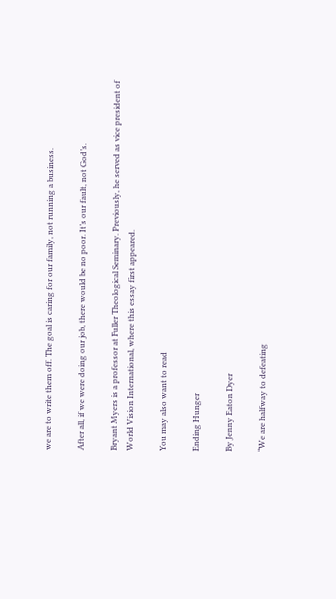we are to write them off. The goal is caring for our family, not running a business.

After all, if we were doing our job, there would be no poor. It’s our fault, not God’s.

Bryant Myers is a professor at Fuller Theological Seminary. Previously, he served as vice president of World Vision International, where this essay first appeared.

You may also want to read

Ending Hunger

By Jenny Eaton Dyer

“We are halfway to defeating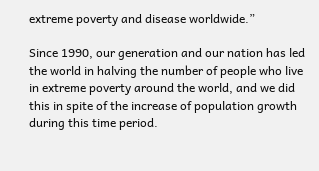extreme poverty and disease worldwide.”

Since 1990, our generation and our nation has led the world in halving the number of people who live in extreme poverty around the world, and we did this in spite of the increase of population growth during this time period.